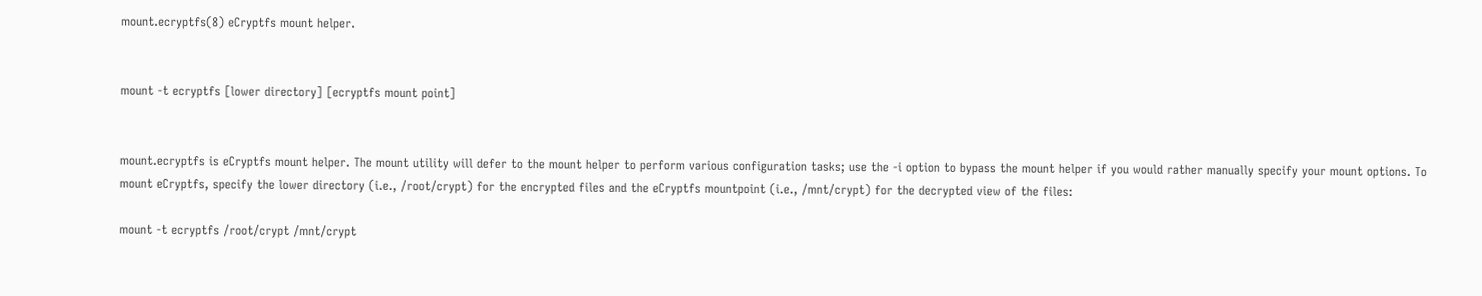mount.ecryptfs(8) eCryptfs mount helper.


mount -t ecryptfs [lower directory] [ecryptfs mount point]


mount.ecryptfs is eCryptfs mount helper. The mount utility will defer to the mount helper to perform various configuration tasks; use the -i option to bypass the mount helper if you would rather manually specify your mount options. To mount eCryptfs, specify the lower directory (i.e., /root/crypt) for the encrypted files and the eCryptfs mountpoint (i.e., /mnt/crypt) for the decrypted view of the files:

mount -t ecryptfs /root/crypt /mnt/crypt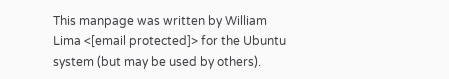This manpage was written by William Lima <[email protected]> for the Ubuntu system (but may be used by others).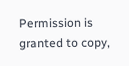Permission is granted to copy,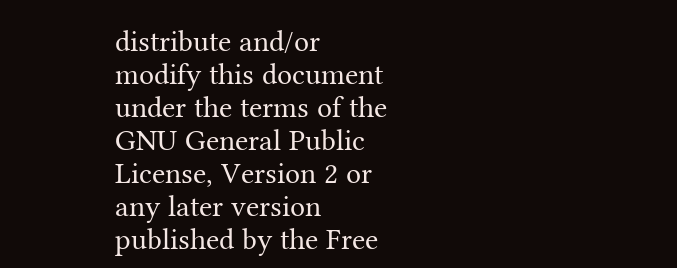distribute and/or modify this document under the terms of the GNU General Public License, Version 2 or any later version published by the Free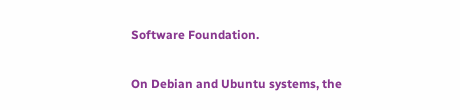Software Foundation.

On Debian and Ubuntu systems, the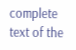complete text of the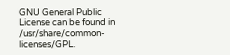GNU General Public License can be found in /usr/share/common-licenses/GPL.